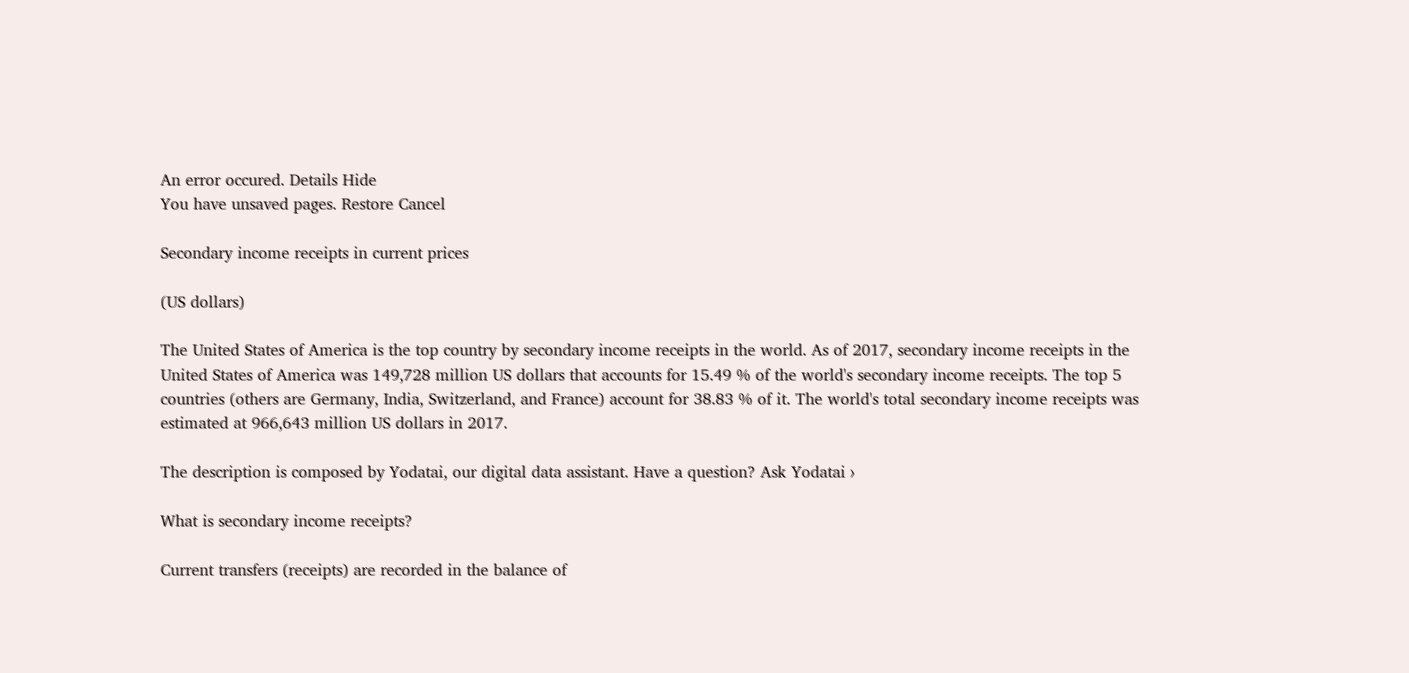An error occured. Details Hide
You have unsaved pages. Restore Cancel

Secondary income receipts in current prices

(US dollars)

The United States of America is the top country by secondary income receipts in the world. As of 2017, secondary income receipts in the United States of America was 149,728 million US dollars that accounts for 15.49 % of the world's secondary income receipts. The top 5 countries (others are Germany, India, Switzerland, and France) account for 38.83 % of it. The world's total secondary income receipts was estimated at 966,643 million US dollars in 2017.

The description is composed by Yodatai, our digital data assistant. Have a question? Ask Yodatai ›

What is secondary income receipts?

Current transfers (receipts) are recorded in the balance of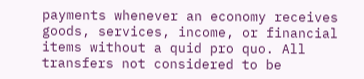payments whenever an economy receives goods, services, income, or financial items without a quid pro quo. All transfers not considered to be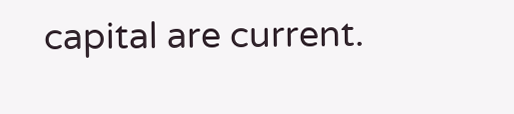capital are current.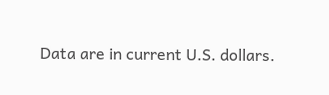Data are in current U.S. dollars.